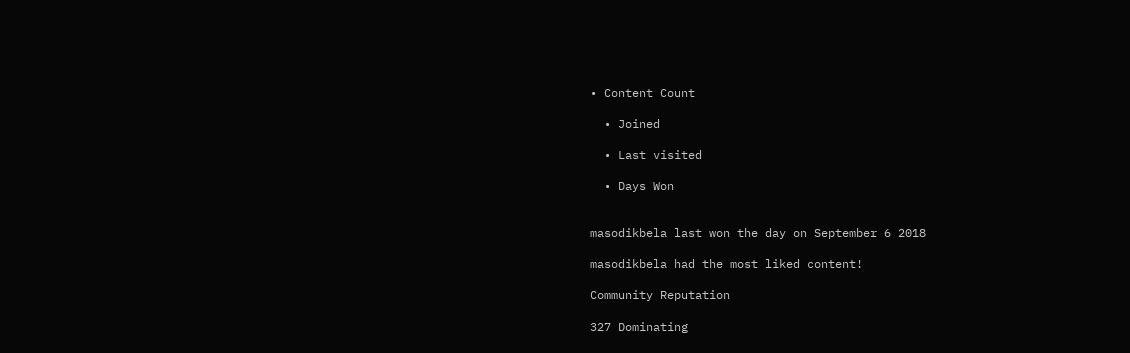• Content Count

  • Joined

  • Last visited

  • Days Won


masodikbela last won the day on September 6 2018

masodikbela had the most liked content!

Community Reputation

327 Dominating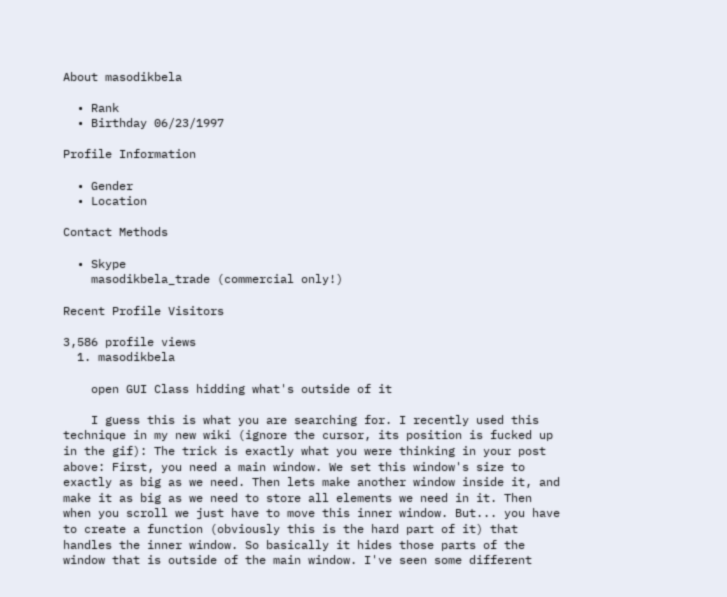About masodikbela

  • Rank
  • Birthday 06/23/1997

Profile Information

  • Gender
  • Location

Contact Methods

  • Skype
    masodikbela_trade (commercial only!)

Recent Profile Visitors

3,586 profile views
  1. masodikbela

    open GUI Class hidding what's outside of it

    I guess this is what you are searching for. I recently used this technique in my new wiki (ignore the cursor, its position is fucked up in the gif): The trick is exactly what you were thinking in your post above: First, you need a main window. We set this window's size to exactly as big as we need. Then lets make another window inside it, and make it as big as we need to store all elements we need in it. Then when you scroll we just have to move this inner window. But... you have to create a function (obviously this is the hard part of it) that handles the inner window. So basically it hides those parts of the window that is outside of the main window. I've seen some different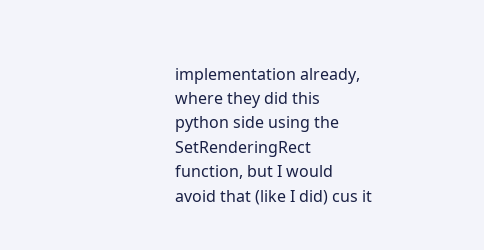implementation already, where they did this python side using the SetRenderingRect function, but I would avoid that (like I did) cus it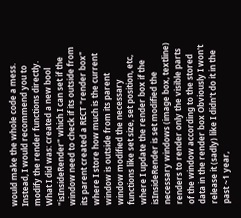would make the whole code a mess. Instead, I would recommend you to modify the render functions directly. What I did was: created a new bool "isInsideRender" which I can set if the window need to check if its outside from its parent created a RECT "render box" where I store how much is the current window is outside from its parent window modified the necessary functions like set size, set position, etc, where I update the render box if the isInsideRender is set modified the necessary windows (image box, textline) renders to render only the visible parts of the window according to the stored data in the render box Obviously I won't release it (sadly) like I didn't do it in the past ~1 year,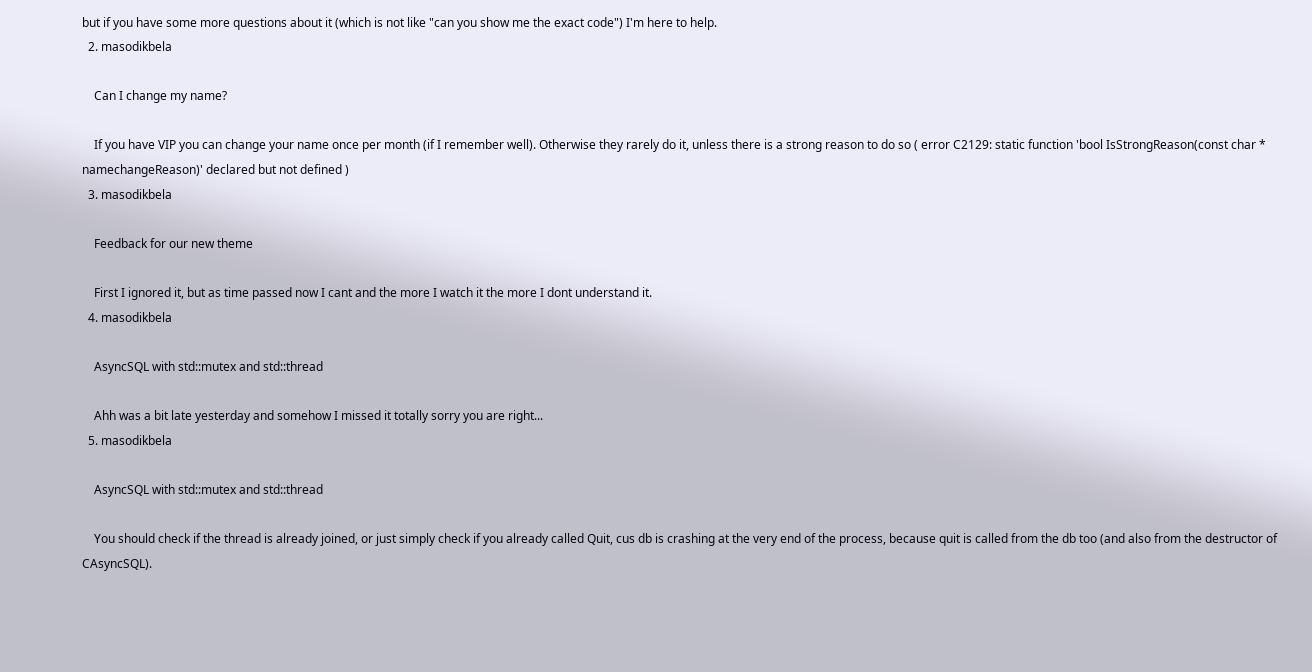but if you have some more questions about it (which is not like "can you show me the exact code") I'm here to help.
  2. masodikbela

    Can I change my name?

    If you have VIP you can change your name once per month (if I remember well). Otherwise they rarely do it, unless there is a strong reason to do so ( error C2129: static function 'bool IsStrongReason(const char * namechangeReason)' declared but not defined )
  3. masodikbela

    Feedback for our new theme

    First I ignored it, but as time passed now I cant and the more I watch it the more I dont understand it.
  4. masodikbela

    AsyncSQL with std::mutex and std::thread

    Ahh was a bit late yesterday and somehow I missed it totally sorry you are right...
  5. masodikbela

    AsyncSQL with std::mutex and std::thread

    You should check if the thread is already joined, or just simply check if you already called Quit, cus db is crashing at the very end of the process, because quit is called from the db too (and also from the destructor of CAsyncSQL).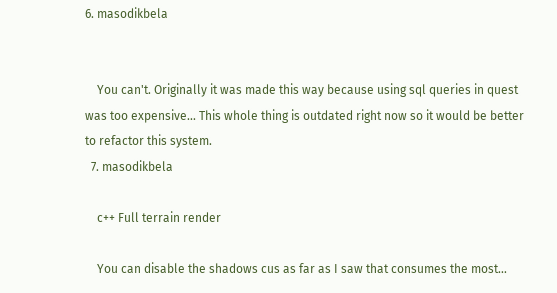6. masodikbela


    You can't. Originally it was made this way because using sql queries in quest was too expensive... This whole thing is outdated right now so it would be better to refactor this system.
  7. masodikbela

    c++ Full terrain render

    You can disable the shadows cus as far as I saw that consumes the most...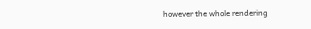however the whole rendering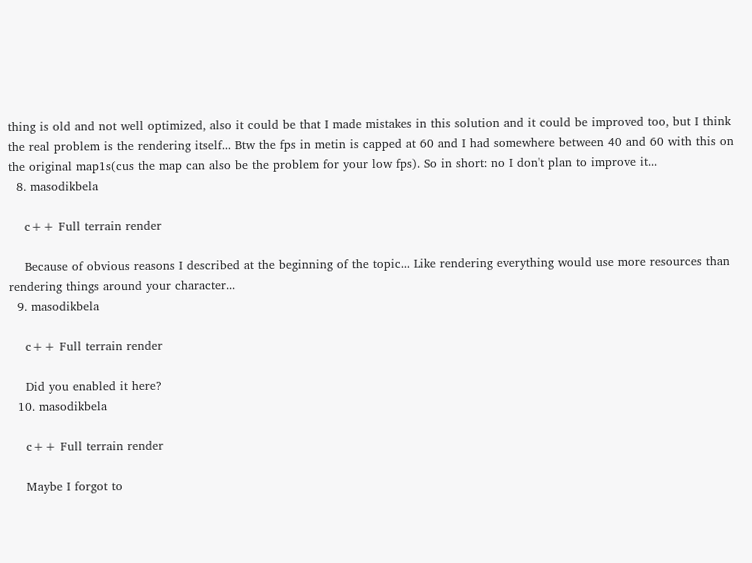thing is old and not well optimized, also it could be that I made mistakes in this solution and it could be improved too, but I think the real problem is the rendering itself... Btw the fps in metin is capped at 60 and I had somewhere between 40 and 60 with this on the original map1s(cus the map can also be the problem for your low fps). So in short: no I don't plan to improve it...
  8. masodikbela

    c++ Full terrain render

    Because of obvious reasons I described at the beginning of the topic... Like rendering everything would use more resources than rendering things around your character...
  9. masodikbela

    c++ Full terrain render

    Did you enabled it here?
  10. masodikbela

    c++ Full terrain render

    Maybe I forgot to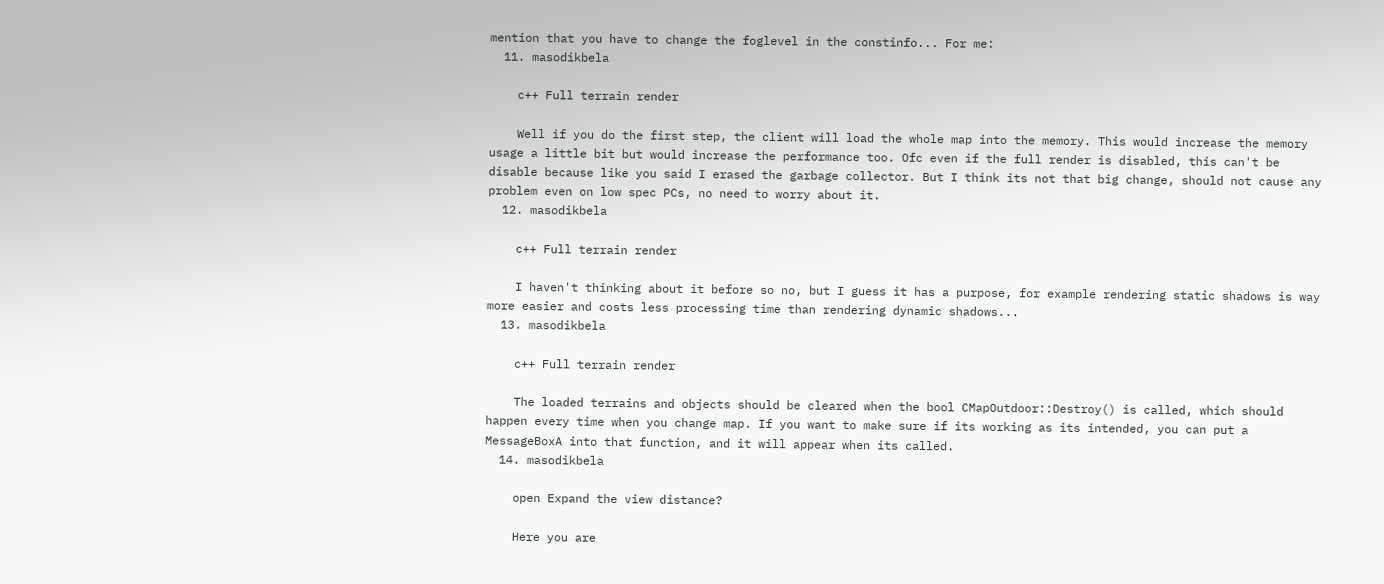mention that you have to change the foglevel in the constinfo... For me:
  11. masodikbela

    c++ Full terrain render

    Well if you do the first step, the client will load the whole map into the memory. This would increase the memory usage a little bit but would increase the performance too. Ofc even if the full render is disabled, this can't be disable because like you said I erased the garbage collector. But I think its not that big change, should not cause any problem even on low spec PCs, no need to worry about it.
  12. masodikbela

    c++ Full terrain render

    I haven't thinking about it before so no, but I guess it has a purpose, for example rendering static shadows is way more easier and costs less processing time than rendering dynamic shadows...
  13. masodikbela

    c++ Full terrain render

    The loaded terrains and objects should be cleared when the bool CMapOutdoor::Destroy() is called, which should happen every time when you change map. If you want to make sure if its working as its intended, you can put a MessageBoxA into that function, and it will appear when its called.
  14. masodikbela

    open Expand the view distance?

    Here you are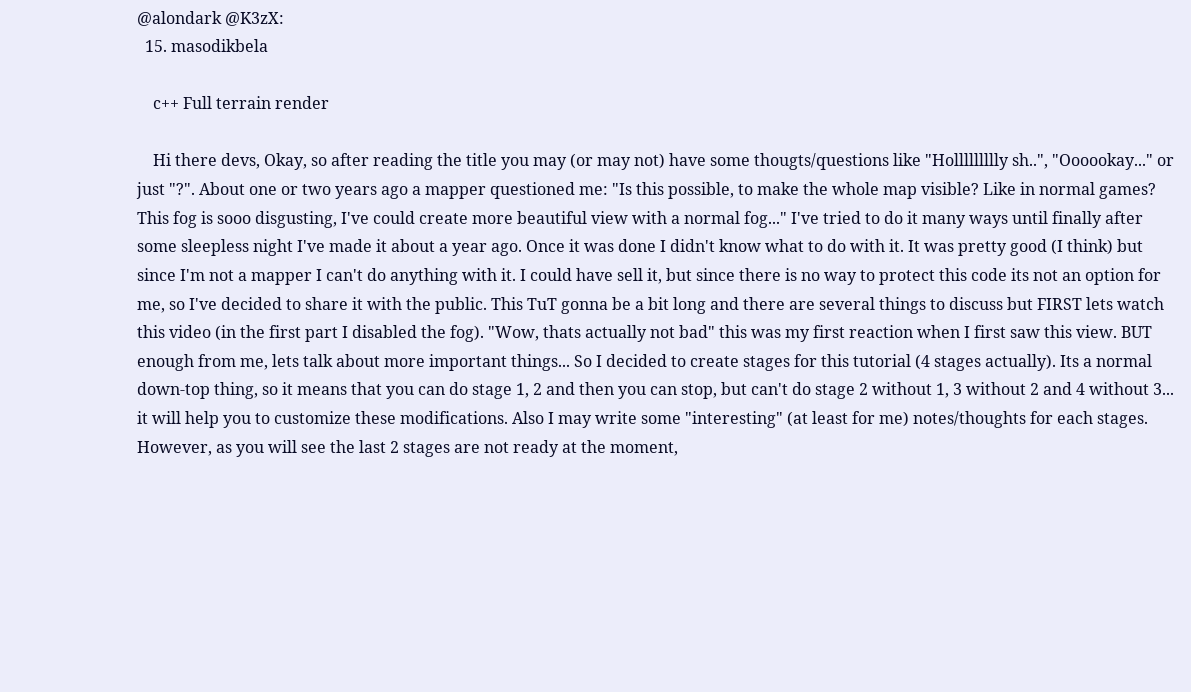@alondark @K3zX:
  15. masodikbela

    c++ Full terrain render

    Hi there devs, Okay, so after reading the title you may (or may not) have some thougts/questions like "Hollllllllly sh..", "Oooookay..." or just "?". About one or two years ago a mapper questioned me: "Is this possible, to make the whole map visible? Like in normal games? This fog is sooo disgusting, I've could create more beautiful view with a normal fog..." I've tried to do it many ways until finally after some sleepless night I've made it about a year ago. Once it was done I didn't know what to do with it. It was pretty good (I think) but since I'm not a mapper I can't do anything with it. I could have sell it, but since there is no way to protect this code its not an option for me, so I've decided to share it with the public. This TuT gonna be a bit long and there are several things to discuss but FIRST lets watch this video (in the first part I disabled the fog). "Wow, thats actually not bad" this was my first reaction when I first saw this view. BUT enough from me, lets talk about more important things... So I decided to create stages for this tutorial (4 stages actually). Its a normal down-top thing, so it means that you can do stage 1, 2 and then you can stop, but can't do stage 2 without 1, 3 without 2 and 4 without 3... it will help you to customize these modifications. Also I may write some "interesting" (at least for me) notes/thoughts for each stages. However, as you will see the last 2 stages are not ready at the moment,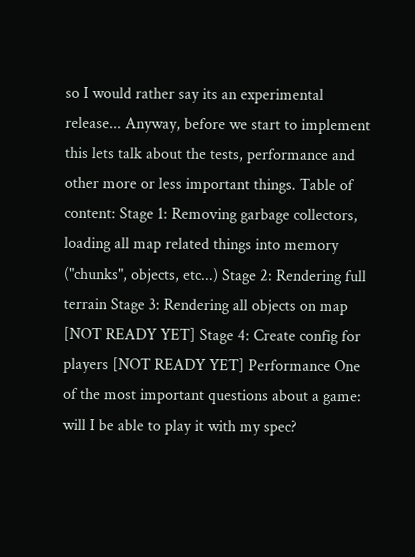so I would rather say its an experimental release... Anyway, before we start to implement this lets talk about the tests, performance and other more or less important things. Table of content: Stage 1: Removing garbage collectors, loading all map related things into memory ("chunks", objects, etc...) Stage 2: Rendering full terrain Stage 3: Rendering all objects on map [NOT READY YET] Stage 4: Create config for players [NOT READY YET] Performance One of the most important questions about a game: will I be able to play it with my spec?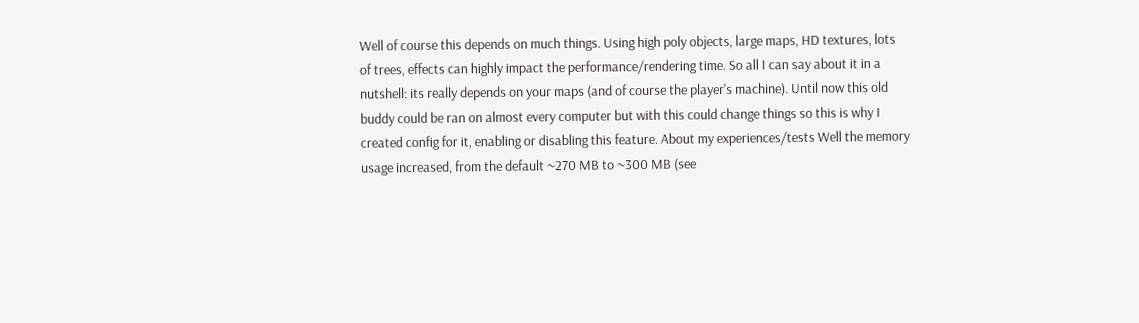Well of course this depends on much things. Using high poly objects, large maps, HD textures, lots of trees, effects can highly impact the performance/rendering time. So all I can say about it in a nutshell: its really depends on your maps (and of course the player's machine). Until now this old buddy could be ran on almost every computer but with this could change things so this is why I created config for it, enabling or disabling this feature. About my experiences/tests Well the memory usage increased, from the default ~270 MB to ~300 MB (see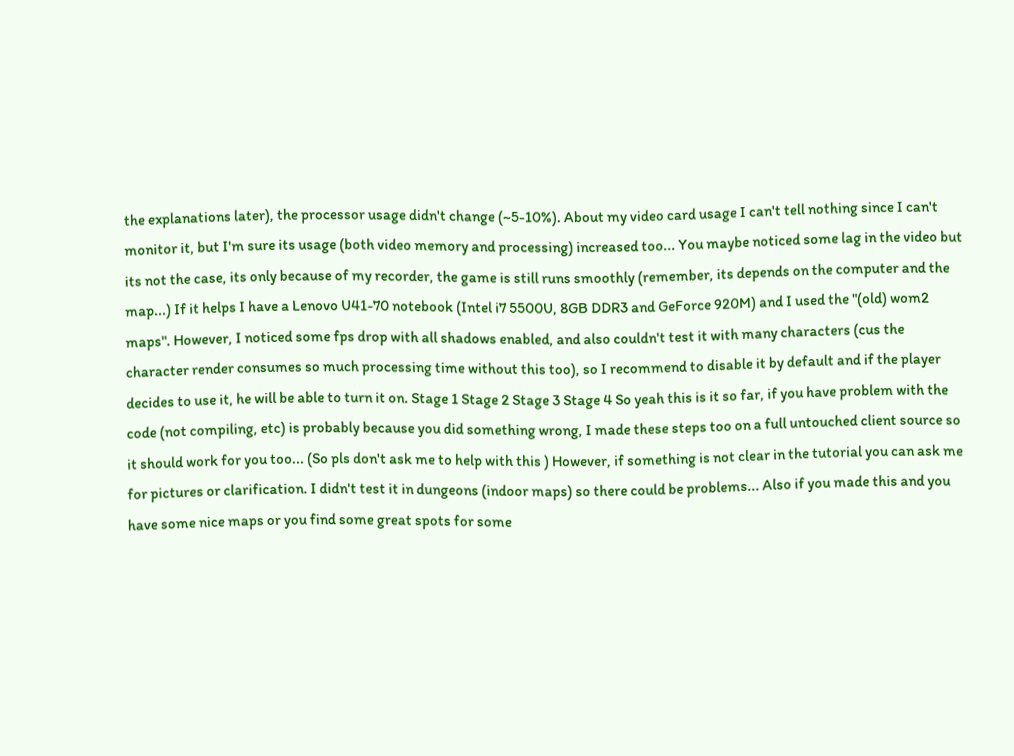the explanations later), the processor usage didn't change (~5-10%). About my video card usage I can't tell nothing since I can't monitor it, but I'm sure its usage (both video memory and processing) increased too... You maybe noticed some lag in the video but its not the case, its only because of my recorder, the game is still runs smoothly (remember, its depends on the computer and the map...) If it helps I have a Lenovo U41-70 notebook (Intel i7 5500U, 8GB DDR3 and GeForce 920M) and I used the "(old) wom2 maps". However, I noticed some fps drop with all shadows enabled, and also couldn't test it with many characters (cus the character render consumes so much processing time without this too), so I recommend to disable it by default and if the player decides to use it, he will be able to turn it on. Stage 1 Stage 2 Stage 3 Stage 4 So yeah this is it so far, if you have problem with the code (not compiling, etc) is probably because you did something wrong, I made these steps too on a full untouched client source so it should work for you too... (So pls don't ask me to help with this ) However, if something is not clear in the tutorial you can ask me for pictures or clarification. I didn't test it in dungeons (indoor maps) so there could be problems... Also if you made this and you have some nice maps or you find some great spots for some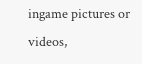ingame pictures or videos,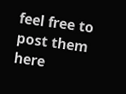feel free to post them here